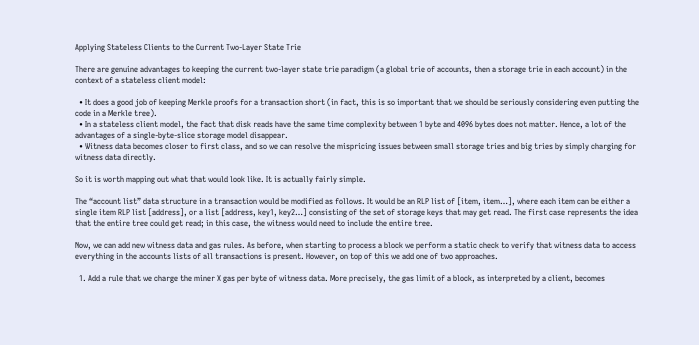Applying Stateless Clients to the Current Two-Layer State Trie

There are genuine advantages to keeping the current two-layer state trie paradigm (a global trie of accounts, then a storage trie in each account) in the context of a stateless client model:

  • It does a good job of keeping Merkle proofs for a transaction short (in fact, this is so important that we should be seriously considering even putting the code in a Merkle tree).
  • In a stateless client model, the fact that disk reads have the same time complexity between 1 byte and 4096 bytes does not matter. Hence, a lot of the advantages of a single-byte-slice storage model disappear.
  • Witness data becomes closer to first class, and so we can resolve the mispricing issues between small storage tries and big tries by simply charging for witness data directly.

So it is worth mapping out what that would look like. It is actually fairly simple.

The “account list” data structure in a transaction would be modified as follows. It would be an RLP list of [item, item…], where each item can be either a single item RLP list [address], or a list [address, key1, key2…] consisting of the set of storage keys that may get read. The first case represents the idea that the entire tree could get read; in this case, the witness would need to include the entire tree.

Now, we can add new witness data and gas rules. As before, when starting to process a block we perform a static check to verify that witness data to access everything in the accounts lists of all transactions is present. However, on top of this we add one of two approaches.

  1. Add a rule that we charge the miner X gas per byte of witness data. More precisely, the gas limit of a block, as interpreted by a client, becomes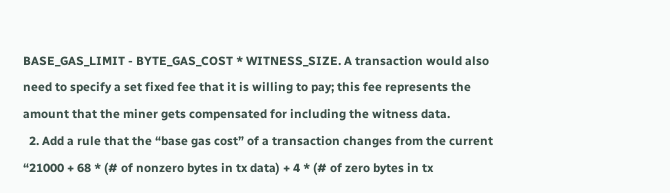BASE_GAS_LIMIT - BYTE_GAS_COST * WITNESS_SIZE. A transaction would also need to specify a set fixed fee that it is willing to pay; this fee represents the amount that the miner gets compensated for including the witness data.
  2. Add a rule that the “base gas cost” of a transaction changes from the current “21000 + 68 * (# of nonzero bytes in tx data) + 4 * (# of zero bytes in tx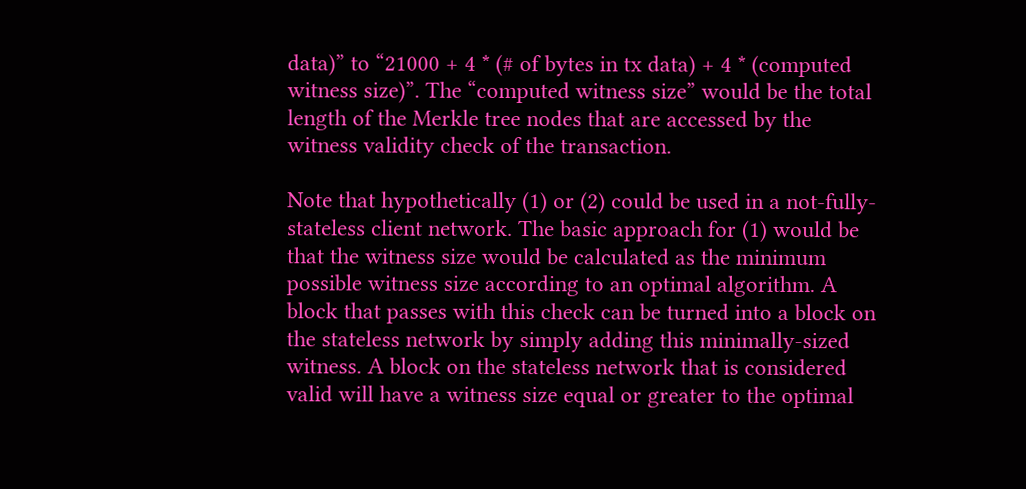data)” to “21000 + 4 * (# of bytes in tx data) + 4 * (computed witness size)”. The “computed witness size” would be the total length of the Merkle tree nodes that are accessed by the witness validity check of the transaction.

Note that hypothetically (1) or (2) could be used in a not-fully-stateless client network. The basic approach for (1) would be that the witness size would be calculated as the minimum possible witness size according to an optimal algorithm. A block that passes with this check can be turned into a block on the stateless network by simply adding this minimally-sized witness. A block on the stateless network that is considered valid will have a witness size equal or greater to the optimal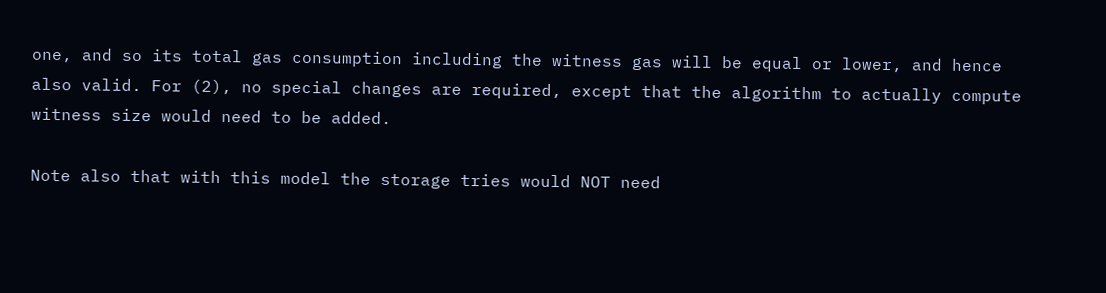one, and so its total gas consumption including the witness gas will be equal or lower, and hence also valid. For (2), no special changes are required, except that the algorithm to actually compute witness size would need to be added.

Note also that with this model the storage tries would NOT need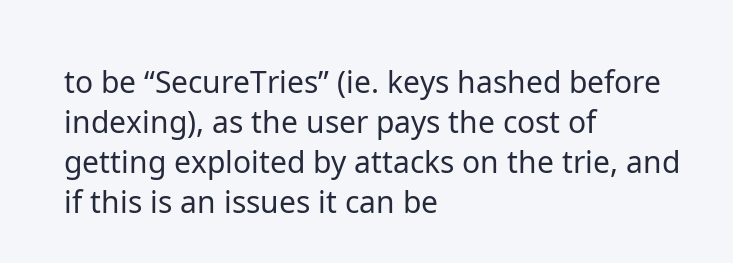to be “SecureTries” (ie. keys hashed before indexing), as the user pays the cost of getting exploited by attacks on the trie, and if this is an issues it can be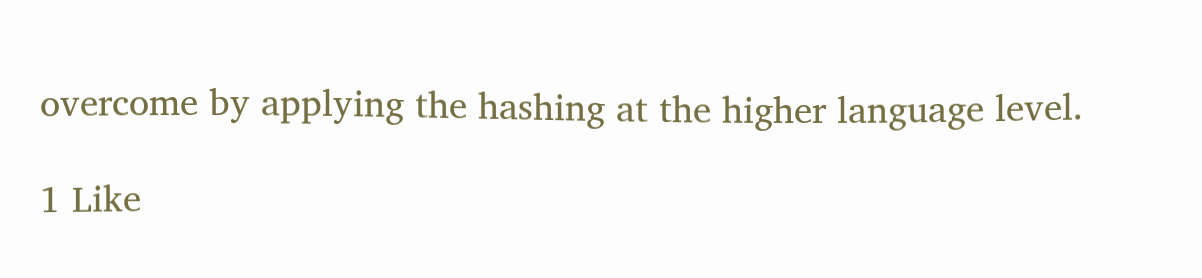overcome by applying the hashing at the higher language level.

1 Like